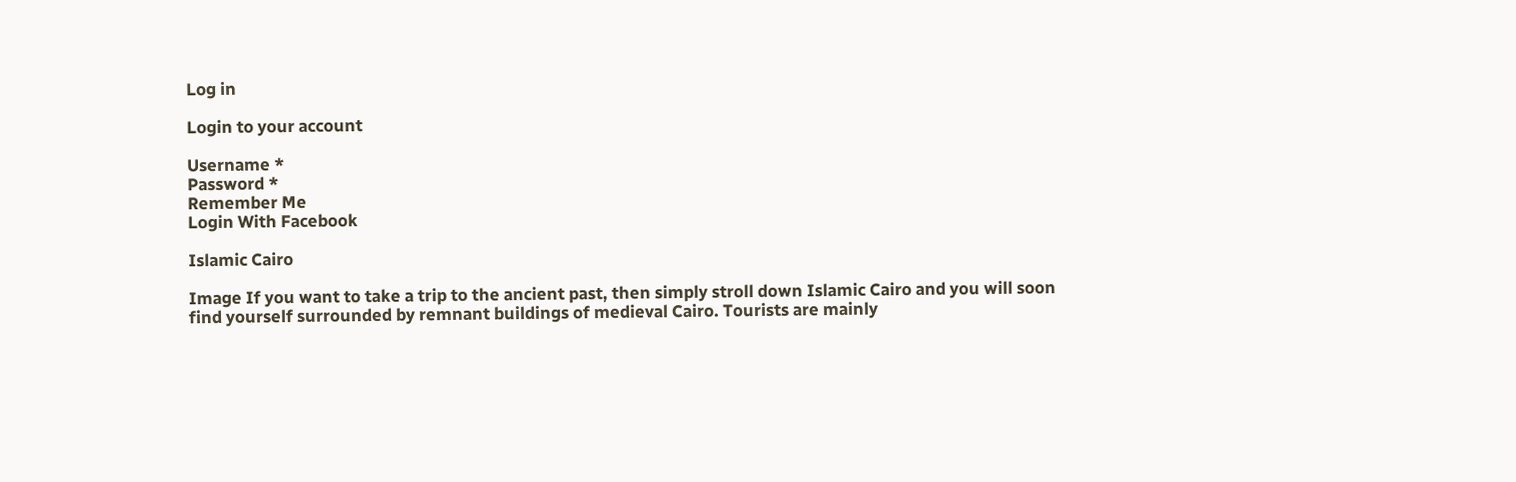Log in

Login to your account

Username *
Password *
Remember Me
Login With Facebook

Islamic Cairo

Image If you want to take a trip to the ancient past, then simply stroll down Islamic Cairo and you will soon find yourself surrounded by remnant buildings of medieval Cairo. Tourists are mainly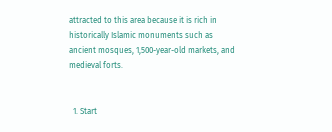attracted to this area because it is rich in historically Islamic monuments such as ancient mosques, 1,500-year-old markets, and medieval forts.


  1. Start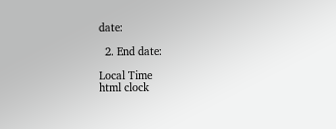date:

  2. End date:

Local Time
html clock